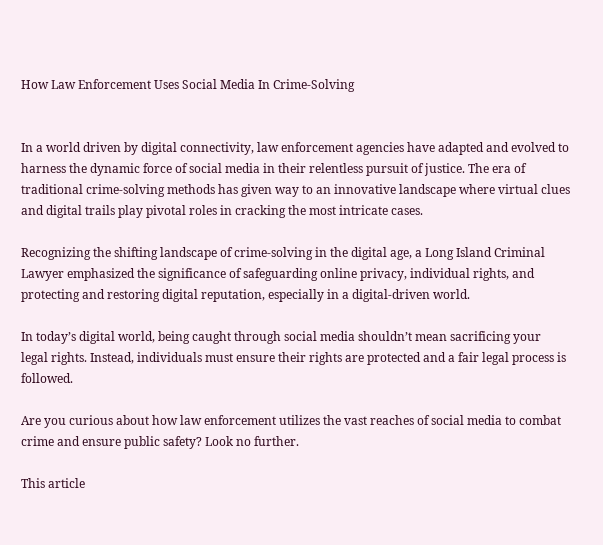How Law Enforcement Uses Social Media In Crime-Solving


In a world driven by digital connectivity, law enforcement agencies have adapted and evolved to harness the dynamic force of social media in their relentless pursuit of justice. The era of traditional crime-solving methods has given way to an innovative landscape where virtual clues and digital trails play pivotal roles in cracking the most intricate cases.

Recognizing the shifting landscape of crime-solving in the digital age, a Long Island Criminal Lawyer emphasized the significance of safeguarding online privacy, individual rights, and protecting and restoring digital reputation, especially in a digital-driven world.

In today’s digital world, being caught through social media shouldn’t mean sacrificing your legal rights. Instead, individuals must ensure their rights are protected and a fair legal process is followed.

Are you curious about how law enforcement utilizes the vast reaches of social media to combat crime and ensure public safety? Look no further.

This article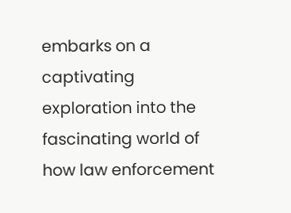embarks on a captivating exploration into the fascinating world of how law enforcement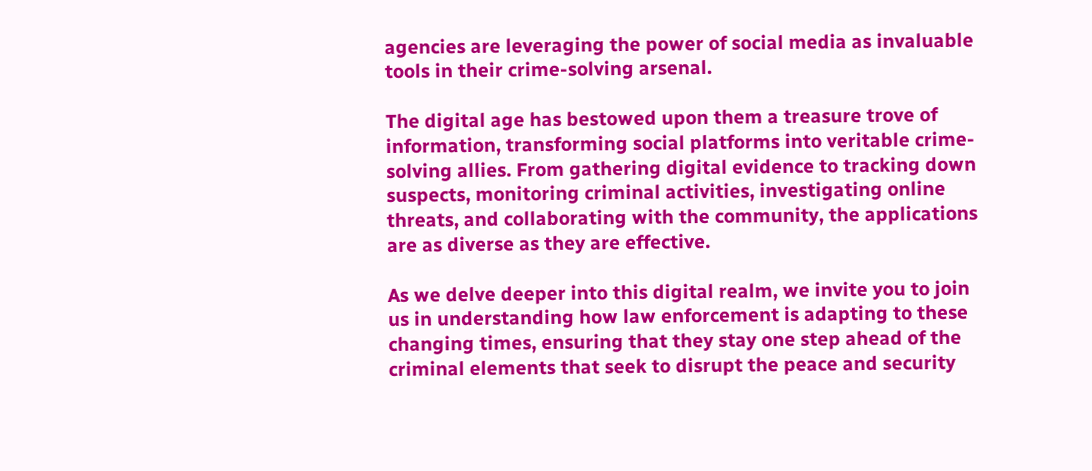agencies are leveraging the power of social media as invaluable tools in their crime-solving arsenal.

The digital age has bestowed upon them a treasure trove of information, transforming social platforms into veritable crime-solving allies. From gathering digital evidence to tracking down suspects, monitoring criminal activities, investigating online threats, and collaborating with the community, the applications are as diverse as they are effective.

As we delve deeper into this digital realm, we invite you to join us in understanding how law enforcement is adapting to these changing times, ensuring that they stay one step ahead of the criminal elements that seek to disrupt the peace and security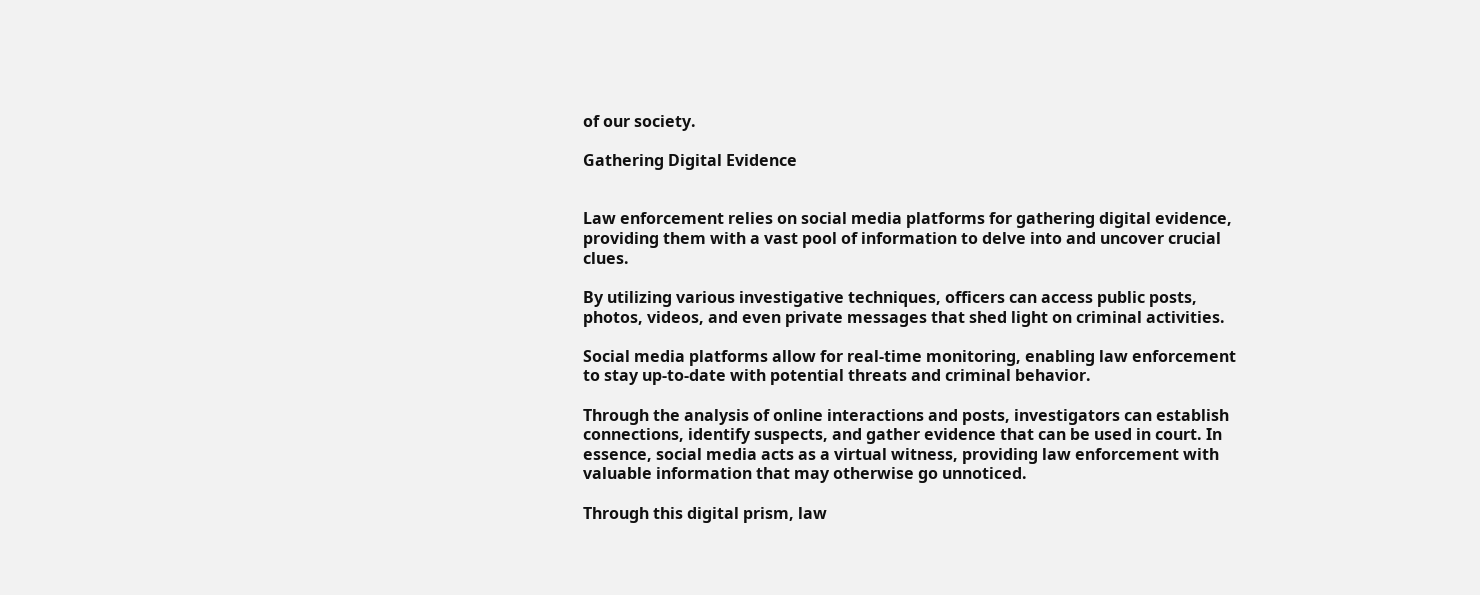of our society.

Gathering Digital Evidence


Law enforcement relies on social media platforms for gathering digital evidence, providing them with a vast pool of information to delve into and uncover crucial clues.

By utilizing various investigative techniques, officers can access public posts, photos, videos, and even private messages that shed light on criminal activities.

Social media platforms allow for real-time monitoring, enabling law enforcement to stay up-to-date with potential threats and criminal behavior.

Through the analysis of online interactions and posts, investigators can establish connections, identify suspects, and gather evidence that can be used in court. In essence, social media acts as a virtual witness, providing law enforcement with valuable information that may otherwise go unnoticed.

Through this digital prism, law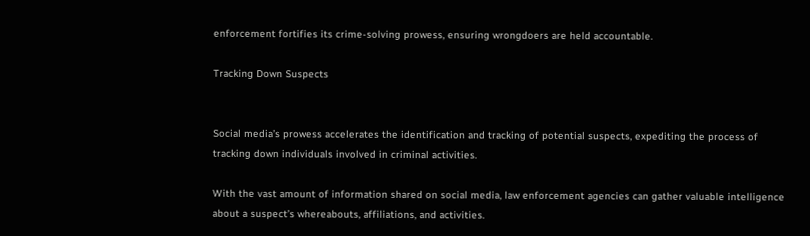enforcement fortifies its crime-solving prowess, ensuring wrongdoers are held accountable.

Tracking Down Suspects


Social media’s prowess accelerates the identification and tracking of potential suspects, expediting the process of tracking down individuals involved in criminal activities.

With the vast amount of information shared on social media, law enforcement agencies can gather valuable intelligence about a suspect’s whereabouts, affiliations, and activities.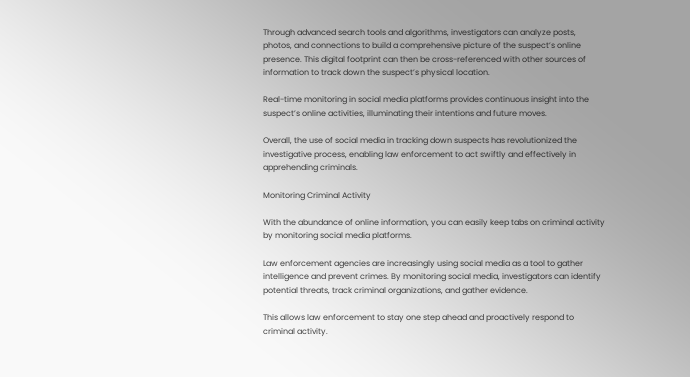Through advanced search tools and algorithms, investigators can analyze posts, photos, and connections to build a comprehensive picture of the suspect’s online presence. This digital footprint can then be cross-referenced with other sources of information to track down the suspect’s physical location.

Real-time monitoring in social media platforms provides continuous insight into the suspect’s online activities, illuminating their intentions and future moves.

Overall, the use of social media in tracking down suspects has revolutionized the investigative process, enabling law enforcement to act swiftly and effectively in apprehending criminals.

Monitoring Criminal Activity

With the abundance of online information, you can easily keep tabs on criminal activity by monitoring social media platforms.

Law enforcement agencies are increasingly using social media as a tool to gather intelligence and prevent crimes. By monitoring social media, investigators can identify potential threats, track criminal organizations, and gather evidence.

This allows law enforcement to stay one step ahead and proactively respond to criminal activity.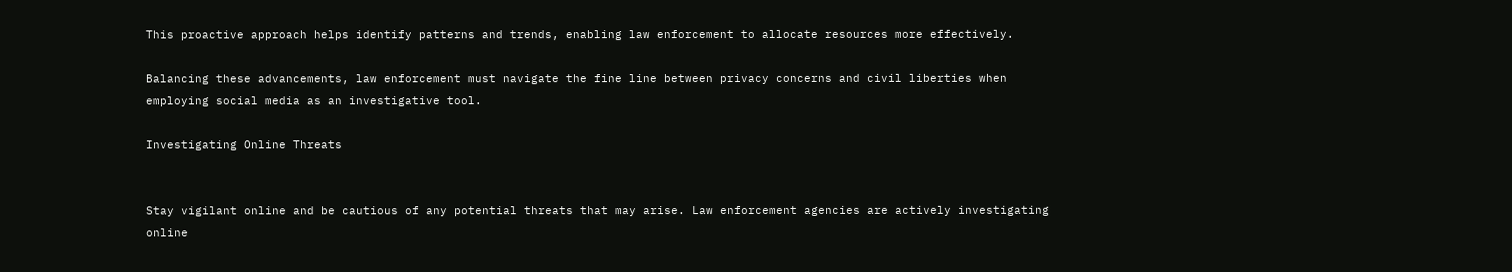This proactive approach helps identify patterns and trends, enabling law enforcement to allocate resources more effectively.

Balancing these advancements, law enforcement must navigate the fine line between privacy concerns and civil liberties when employing social media as an investigative tool.

Investigating Online Threats


Stay vigilant online and be cautious of any potential threats that may arise. Law enforcement agencies are actively investigating online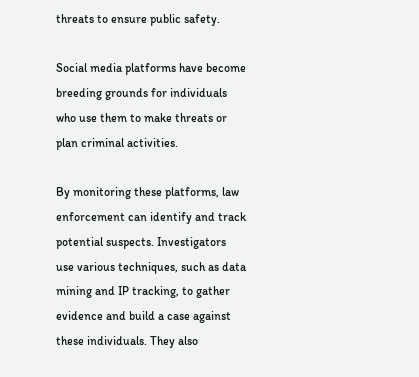threats to ensure public safety.

Social media platforms have become breeding grounds for individuals who use them to make threats or plan criminal activities.

By monitoring these platforms, law enforcement can identify and track potential suspects. Investigators use various techniques, such as data mining and IP tracking, to gather evidence and build a case against these individuals. They also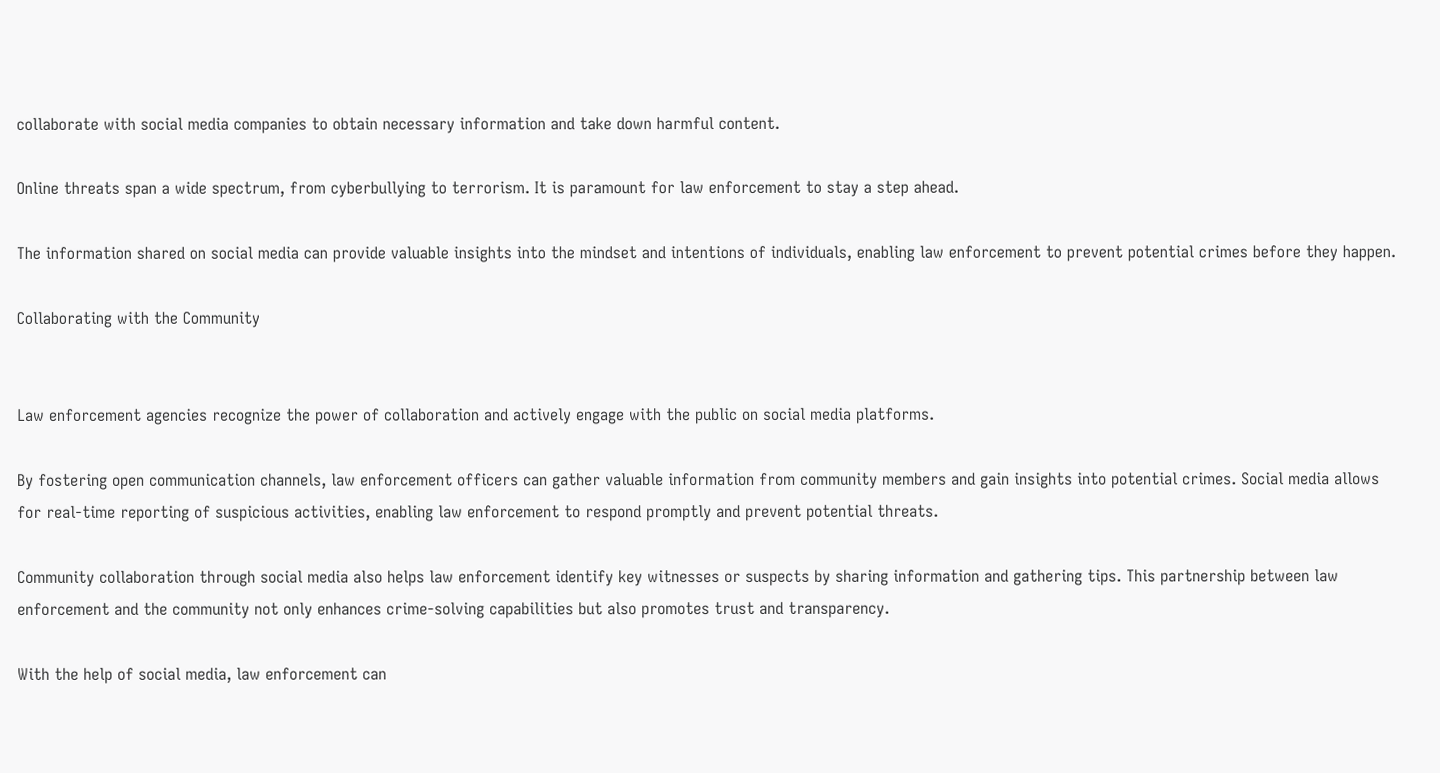collaborate with social media companies to obtain necessary information and take down harmful content.

Online threats span a wide spectrum, from cyberbullying to terrorism. It is paramount for law enforcement to stay a step ahead.

The information shared on social media can provide valuable insights into the mindset and intentions of individuals, enabling law enforcement to prevent potential crimes before they happen.

Collaborating with the Community


Law enforcement agencies recognize the power of collaboration and actively engage with the public on social media platforms.

By fostering open communication channels, law enforcement officers can gather valuable information from community members and gain insights into potential crimes. Social media allows for real-time reporting of suspicious activities, enabling law enforcement to respond promptly and prevent potential threats.

Community collaboration through social media also helps law enforcement identify key witnesses or suspects by sharing information and gathering tips. This partnership between law enforcement and the community not only enhances crime-solving capabilities but also promotes trust and transparency.

With the help of social media, law enforcement can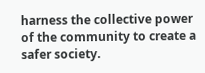harness the collective power of the community to create a safer society.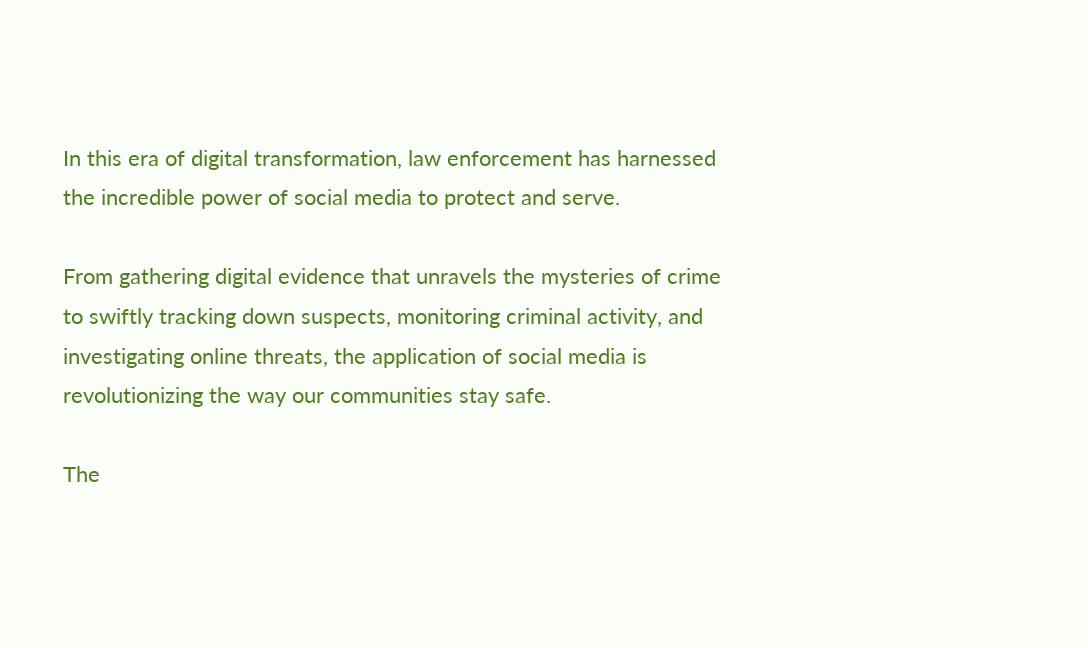In this era of digital transformation, law enforcement has harnessed the incredible power of social media to protect and serve.

From gathering digital evidence that unravels the mysteries of crime to swiftly tracking down suspects, monitoring criminal activity, and investigating online threats, the application of social media is revolutionizing the way our communities stay safe.

The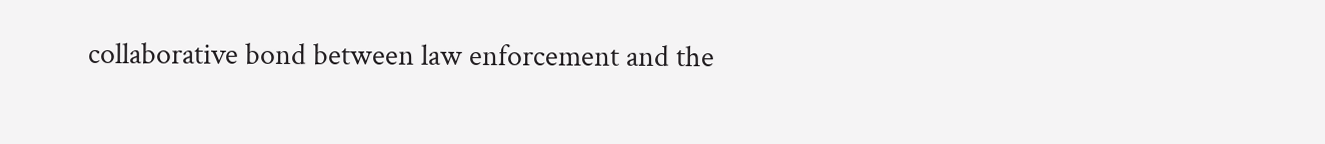collaborative bond between law enforcement and the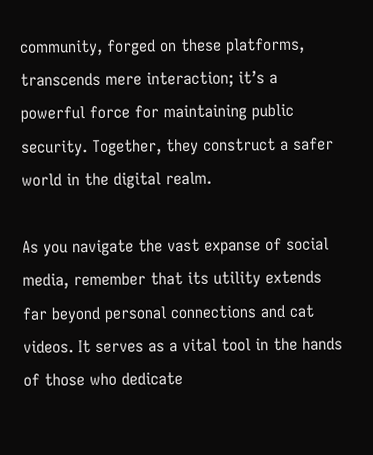community, forged on these platforms, transcends mere interaction; it’s a powerful force for maintaining public security. Together, they construct a safer world in the digital realm.

As you navigate the vast expanse of social media, remember that its utility extends far beyond personal connections and cat videos. It serves as a vital tool in the hands of those who dedicate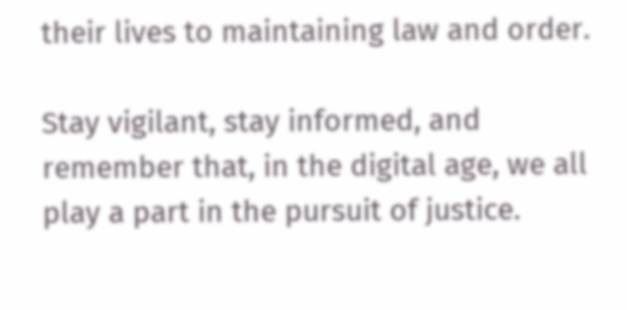their lives to maintaining law and order.

Stay vigilant, stay informed, and remember that, in the digital age, we all play a part in the pursuit of justice.